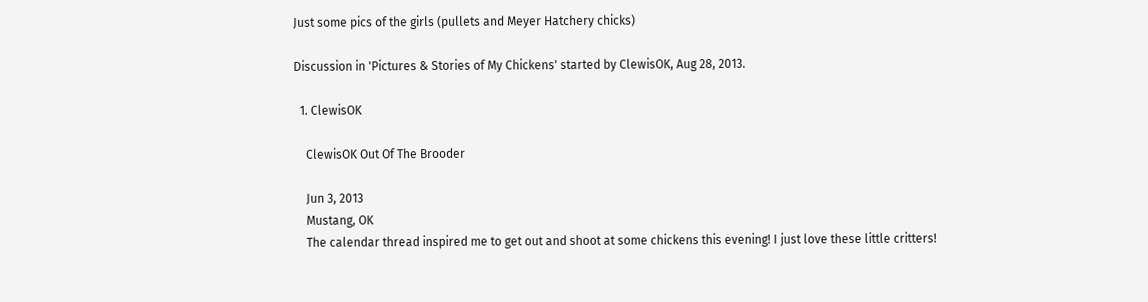Just some pics of the girls (pullets and Meyer Hatchery chicks)

Discussion in 'Pictures & Stories of My Chickens' started by ClewisOK, Aug 28, 2013.

  1. ClewisOK

    ClewisOK Out Of The Brooder

    Jun 3, 2013
    Mustang, OK
    The calendar thread inspired me to get out and shoot at some chickens this evening! I just love these little critters!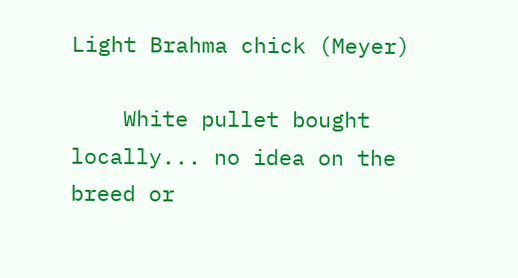Light Brahma chick (Meyer)

    White pullet bought locally... no idea on the breed or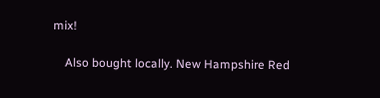mix!

    Also bought locally. New Hampshire Red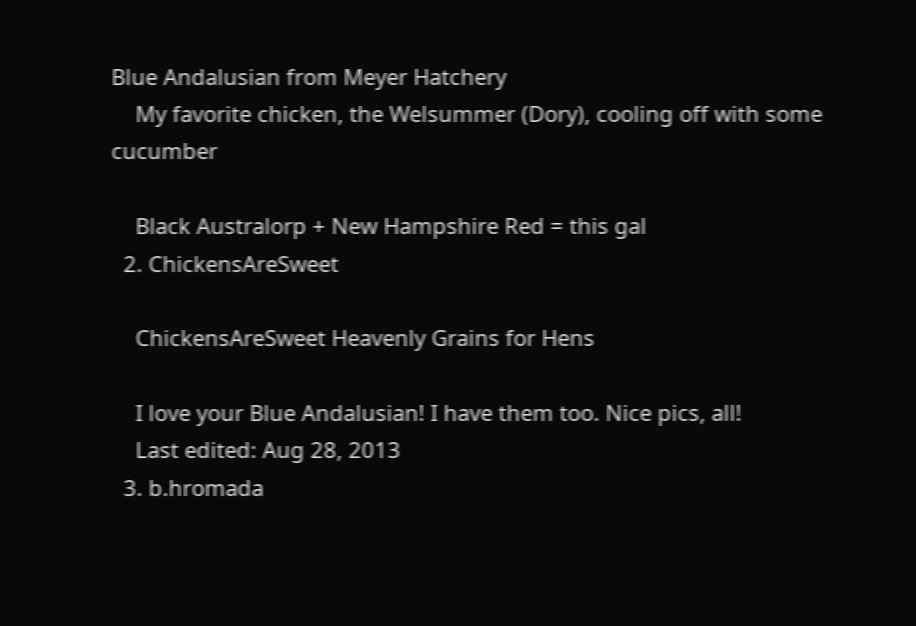Blue Andalusian from Meyer Hatchery
    My favorite chicken, the Welsummer (Dory), cooling off with some cucumber

    Black Australorp + New Hampshire Red = this gal
  2. ChickensAreSweet

    ChickensAreSweet Heavenly Grains for Hens

    I love your Blue Andalusian! I have them too. Nice pics, all!
    Last edited: Aug 28, 2013
  3. b.hromada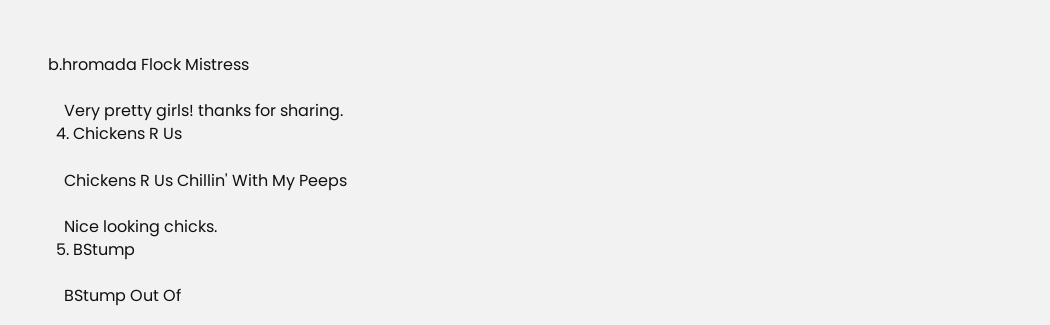b.hromada Flock Mistress

    Very pretty girls! thanks for sharing.
  4. Chickens R Us

    Chickens R Us Chillin' With My Peeps

    Nice looking chicks.
  5. BStump

    BStump Out Of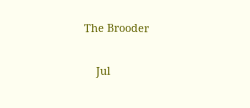The Brooder

    Jul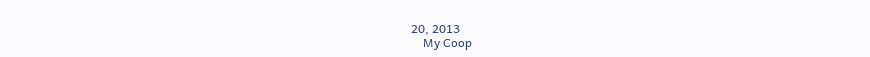20, 2013
    My Coop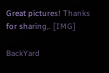Great pictures! Thanks for sharing,. [IMG]

BackYard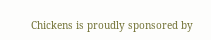Chickens is proudly sponsored by